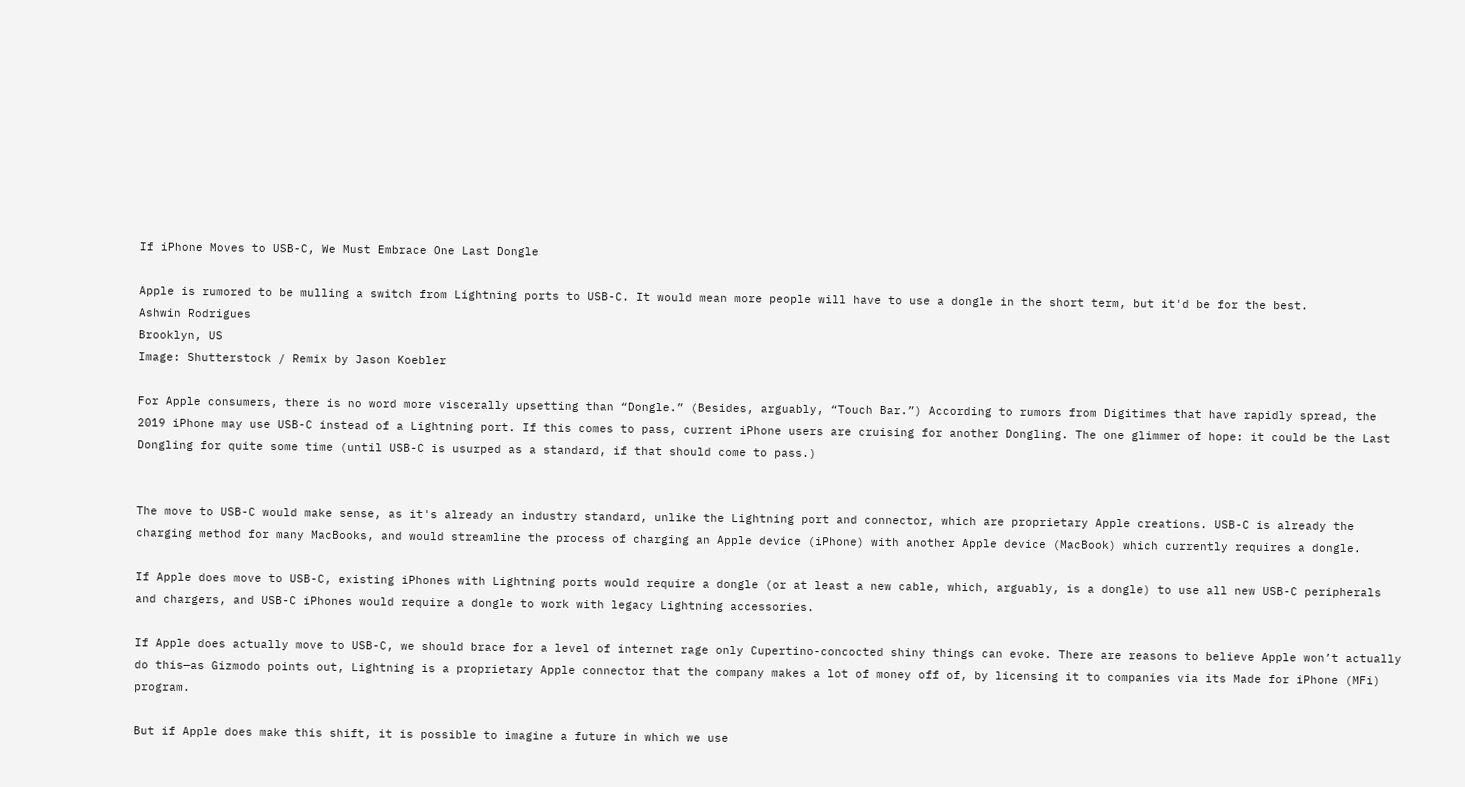If iPhone Moves to USB-C, We Must Embrace One Last Dongle

Apple is rumored to be mulling a switch from Lightning ports to USB-C. It would mean more people will have to use a dongle in the short term, but it'd be for the best.
Ashwin Rodrigues
Brooklyn, US
Image: Shutterstock / Remix by Jason Koebler

For Apple consumers, there is no word more viscerally upsetting than “Dongle.” (Besides, arguably, “Touch Bar.”) According to rumors from Digitimes that have rapidly spread, the 2019 iPhone may use USB-C instead of a Lightning port. If this comes to pass, current iPhone users are cruising for another Dongling. The one glimmer of hope: it could be the Last Dongling for quite some time (until USB-C is usurped as a standard, if that should come to pass.)


The move to USB-C would make sense, as it's already an industry standard, unlike the Lightning port and connector, which are proprietary Apple creations. USB-C is already the charging method for many MacBooks, and would streamline the process of charging an Apple device (iPhone) with another Apple device (MacBook) which currently requires a dongle.

If Apple does move to USB-C, existing iPhones with Lightning ports would require a dongle (or at least a new cable, which, arguably, is a dongle) to use all new USB-C peripherals and chargers, and USB-C iPhones would require a dongle to work with legacy Lightning accessories.

If Apple does actually move to USB-C, we should brace for a level of internet rage only Cupertino-concocted shiny things can evoke. There are reasons to believe Apple won’t actually do this—as Gizmodo points out, Lightning is a proprietary Apple connector that the company makes a lot of money off of, by licensing it to companies via its Made for iPhone (MFi) program.

But if Apple does make this shift, it is possible to imagine a future in which we use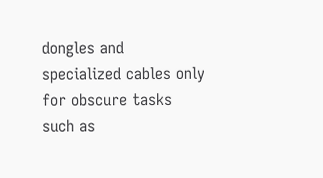dongles and specialized cables only for obscure tasks such as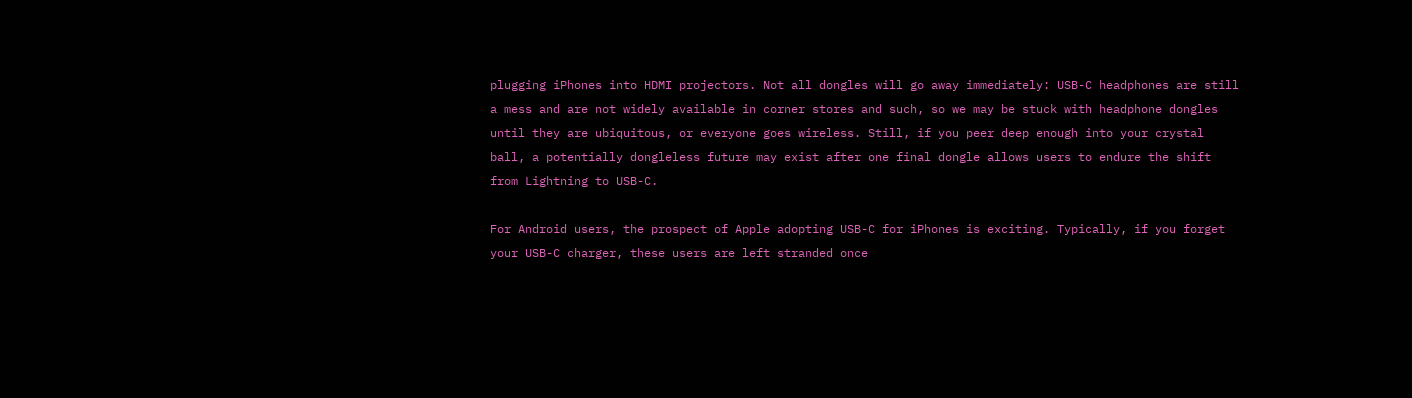plugging iPhones into HDMI projectors. Not all dongles will go away immediately: USB-C headphones are still a mess and are not widely available in corner stores and such, so we may be stuck with headphone dongles until they are ubiquitous, or everyone goes wireless. Still, if you peer deep enough into your crystal ball, a potentially dongleless future may exist after one final dongle allows users to endure the shift from Lightning to USB-C.

For Android users, the prospect of Apple adopting USB-C for iPhones is exciting. Typically, if you forget your USB-C charger, these users are left stranded once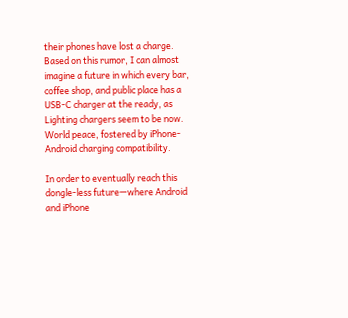their phones have lost a charge. Based on this rumor, I can almost imagine a future in which every bar, coffee shop, and public place has a USB-C charger at the ready, as Lighting chargers seem to be now. World peace, fostered by iPhone-Android charging compatibility.

In order to eventually reach this dongle-less future—where Android and iPhone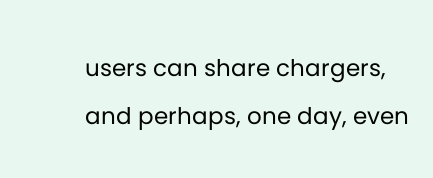users can share chargers, and perhaps, one day, even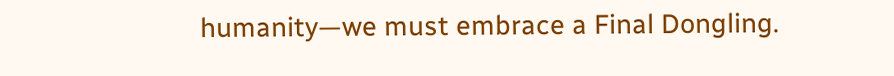humanity—we must embrace a Final Dongling.